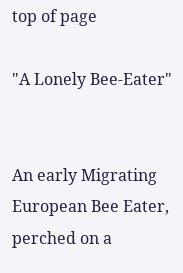top of page

"A Lonely Bee-Eater"


An early Migrating European Bee Eater, perched on a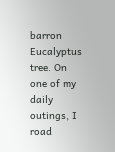barron Eucalyptus tree. On one of my daily outings, I road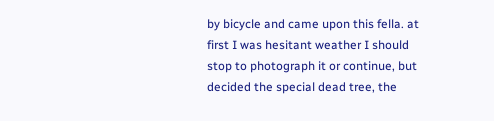by bicycle and came upon this fella. at first I was hesitant weather I should stop to photograph it or continue, but decided the special dead tree, the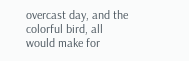overcast day, and the colorful bird, all would make for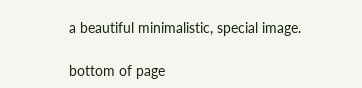a beautiful minimalistic, special image.

bottom of page